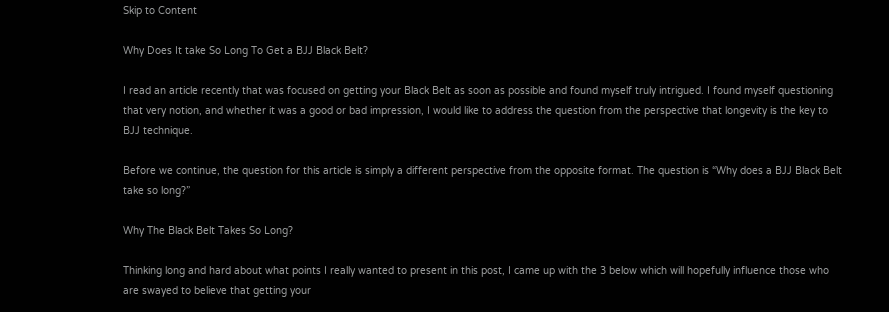Skip to Content

Why Does It take So Long To Get a BJJ Black Belt?

I read an article recently that was focused on getting your Black Belt as soon as possible and found myself truly intrigued. I found myself questioning that very notion, and whether it was a good or bad impression, I would like to address the question from the perspective that longevity is the key to BJJ technique.

Before we continue, the question for this article is simply a different perspective from the opposite format. The question is “Why does a BJJ Black Belt take so long?”

Why The Black Belt Takes So Long?

Thinking long and hard about what points I really wanted to present in this post, I came up with the 3 below which will hopefully influence those who are swayed to believe that getting your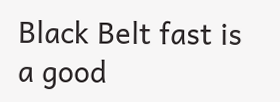Black Belt fast is a good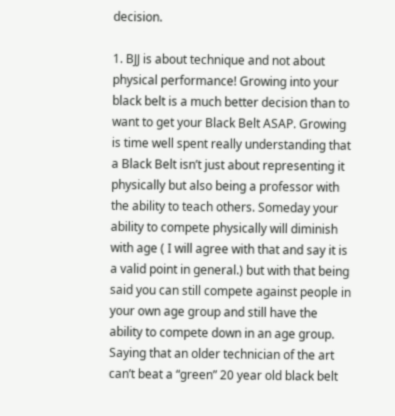decision.

1. BJJ is about technique and not about physical performance! Growing into your black belt is a much better decision than to want to get your Black Belt ASAP. Growing is time well spent really understanding that a Black Belt isn’t just about representing it physically but also being a professor with the ability to teach others. Someday your ability to compete physically will diminish with age ( I will agree with that and say it is a valid point in general.) but with that being said you can still compete against people in your own age group and still have the ability to compete down in an age group. Saying that an older technician of the art can’t beat a “green” 20 year old black belt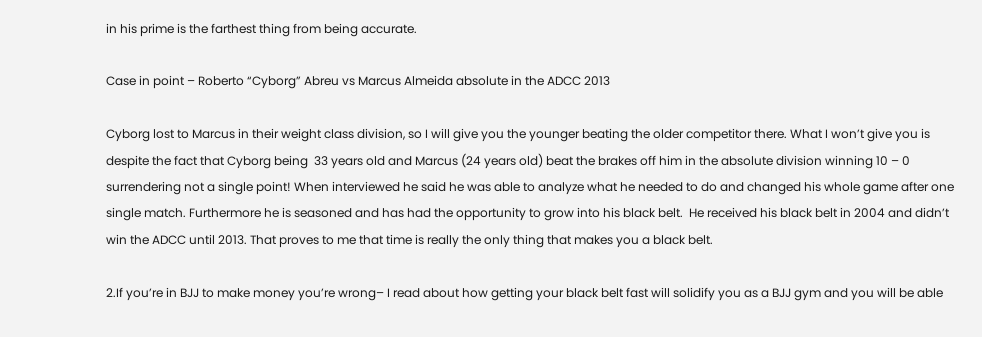in his prime is the farthest thing from being accurate.

Case in point – Roberto “Cyborg” Abreu vs Marcus Almeida absolute in the ADCC 2013

Cyborg lost to Marcus in their weight class division, so I will give you the younger beating the older competitor there. What I won’t give you is despite the fact that Cyborg being  33 years old and Marcus (24 years old) beat the brakes off him in the absolute division winning 10 – 0 surrendering not a single point! When interviewed he said he was able to analyze what he needed to do and changed his whole game after one single match. Furthermore he is seasoned and has had the opportunity to grow into his black belt.  He received his black belt in 2004 and didn’t win the ADCC until 2013. That proves to me that time is really the only thing that makes you a black belt.

2.If you’re in BJJ to make money you’re wrong– I read about how getting your black belt fast will solidify you as a BJJ gym and you will be able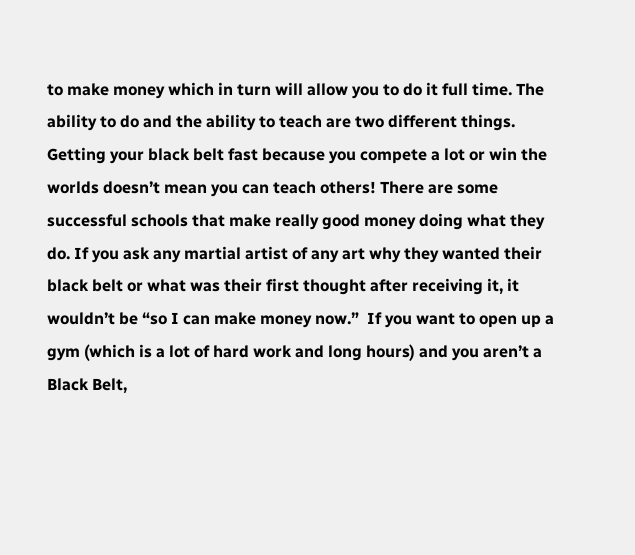to make money which in turn will allow you to do it full time. The ability to do and the ability to teach are two different things. Getting your black belt fast because you compete a lot or win the worlds doesn’t mean you can teach others! There are some successful schools that make really good money doing what they do. If you ask any martial artist of any art why they wanted their black belt or what was their first thought after receiving it, it wouldn’t be “so I can make money now.”  If you want to open up a gym (which is a lot of hard work and long hours) and you aren’t a Black Belt,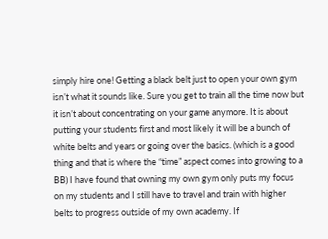simply hire one! Getting a black belt just to open your own gym isn’t what it sounds like. Sure you get to train all the time now but it isn’t about concentrating on your game anymore. It is about putting your students first and most likely it will be a bunch of white belts and years or going over the basics. (which is a good thing and that is where the “time” aspect comes into growing to a BB) I have found that owning my own gym only puts my focus on my students and I still have to travel and train with higher belts to progress outside of my own academy. If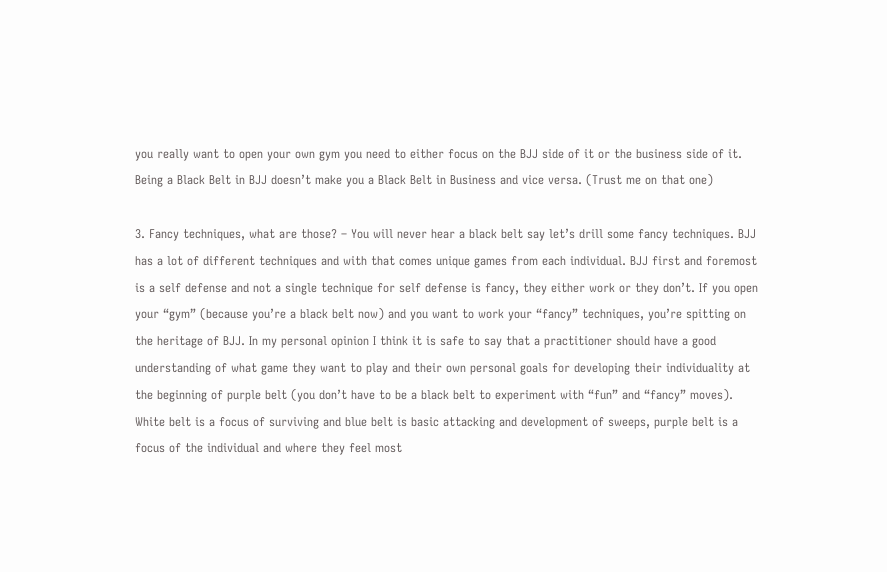you really want to open your own gym you need to either focus on the BJJ side of it or the business side of it. Being a Black Belt in BJJ doesn’t make you a Black Belt in Business and vice versa. (Trust me on that one)

3. Fancy techniques, what are those? – You will never hear a black belt say let’s drill some fancy techniques. BJJ has a lot of different techniques and with that comes unique games from each individual. BJJ first and foremost is a self defense and not a single technique for self defense is fancy, they either work or they don’t. If you open your “gym” (because you’re a black belt now) and you want to work your “fancy” techniques, you’re spitting on the heritage of BJJ. In my personal opinion I think it is safe to say that a practitioner should have a good understanding of what game they want to play and their own personal goals for developing their individuality at the beginning of purple belt (you don’t have to be a black belt to experiment with “fun” and “fancy” moves). White belt is a focus of surviving and blue belt is basic attacking and development of sweeps, purple belt is a focus of the individual and where they feel most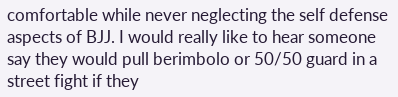comfortable while never neglecting the self defense aspects of BJJ. I would really like to hear someone say they would pull berimbolo or 50/50 guard in a street fight if they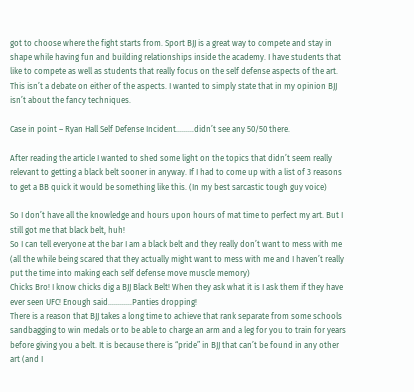got to choose where the fight starts from. Sport BJJ is a great way to compete and stay in shape while having fun and building relationships inside the academy. I have students that like to compete as well as students that really focus on the self defense aspects of the art. This isn’t a debate on either of the aspects. I wanted to simply state that in my opinion BJJ isn’t about the fancy techniques.

Case in point – Ryan Hall Self Defense Incident………didn’t see any 50/50 there.

After reading the article I wanted to shed some light on the topics that didn’t seem really relevant to getting a black belt sooner in anyway. If I had to come up with a list of 3 reasons to get a BB quick it would be something like this. (In my best sarcastic tough guy voice)

So I don’t have all the knowledge and hours upon hours of mat time to perfect my art. But I still got me that black belt, huh!
So I can tell everyone at the bar I am a black belt and they really don’t want to mess with me (all the while being scared that they actually might want to mess with me and I haven’t really put the time into making each self defense move muscle memory)
Chicks Bro! I know chicks dig a BJJ Black Belt! When they ask what it is I ask them if they have ever seen UFC! Enough said…………Panties dropping!
There is a reason that BJJ takes a long time to achieve that rank separate from some schools sandbagging to win medals or to be able to charge an arm and a leg for you to train for years before giving you a belt. It is because there is “pride” in BJJ that can’t be found in any other art (and I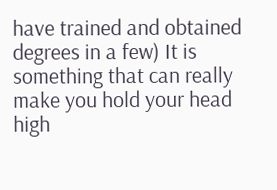have trained and obtained degrees in a few) It is something that can really make you hold your head high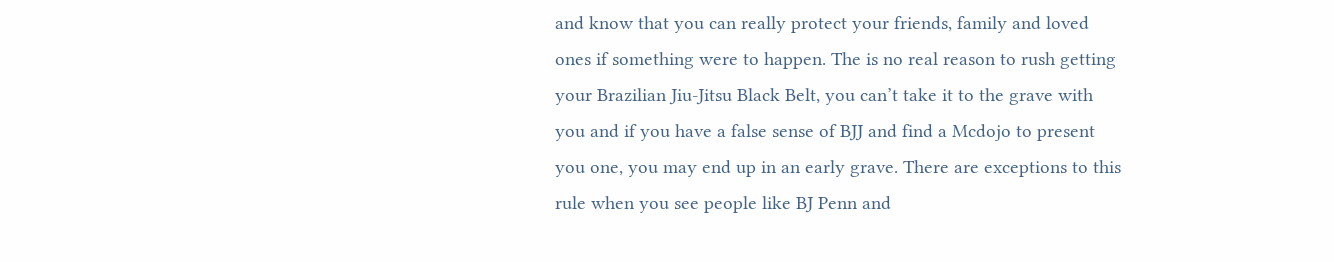and know that you can really protect your friends, family and loved ones if something were to happen. The is no real reason to rush getting your Brazilian Jiu-Jitsu Black Belt, you can’t take it to the grave with you and if you have a false sense of BJJ and find a Mcdojo to present you one, you may end up in an early grave. There are exceptions to this rule when you see people like BJ Penn and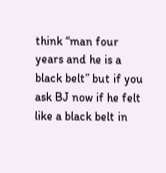think “man four years and he is a black belt” but if you ask BJ now if he felt like a black belt in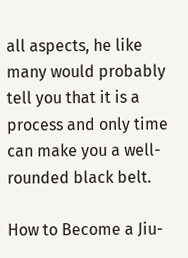all aspects, he like many would probably tell you that it is a process and only time can make you a well-rounded black belt.

How to Become a Jiu-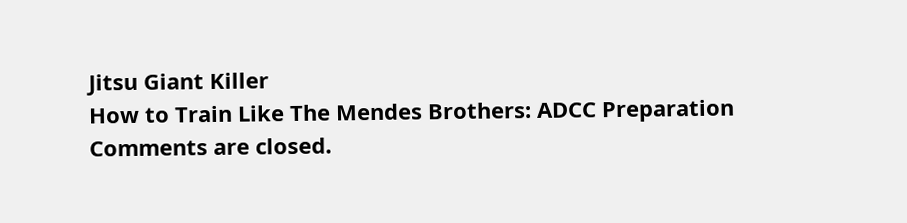Jitsu Giant Killer
How to Train Like The Mendes Brothers: ADCC Preparation
Comments are closed.